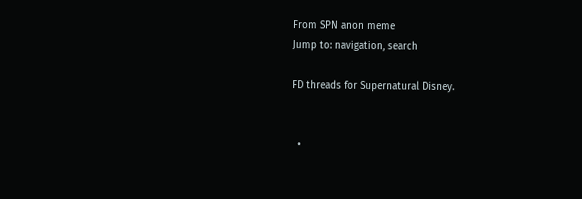From SPN anon meme
Jump to: navigation, search

FD threads for Supernatural Disney.


  •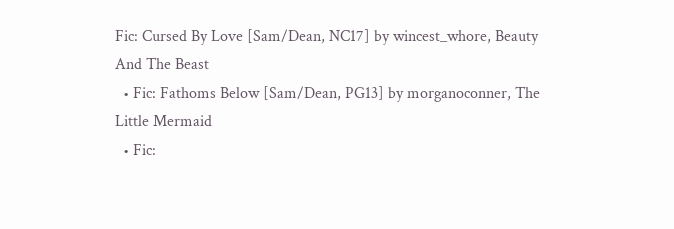Fic: Cursed By Love [Sam/Dean, NC17] by wincest_whore, Beauty And The Beast
  • Fic: Fathoms Below [Sam/Dean, PG13] by morganoconner, The Little Mermaid
  • Fic: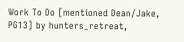Work To Do [mentioned Dean/Jake, PG13] by hunters_retreat,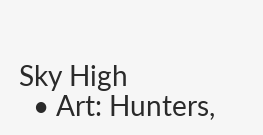Sky High
  • Art: Hunters,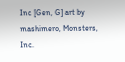Inc [Gen, G] art by mashimero, Monsters, Inc.